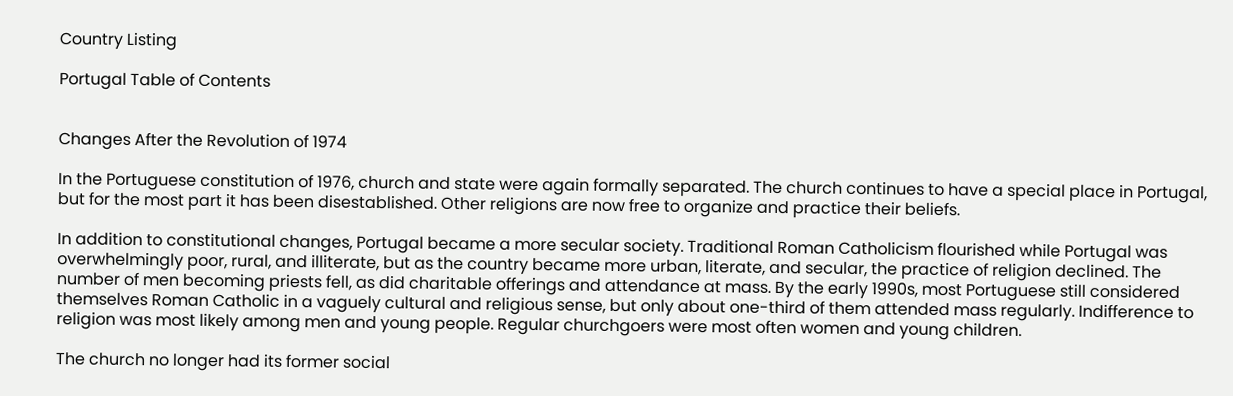Country Listing

Portugal Table of Contents


Changes After the Revolution of 1974

In the Portuguese constitution of 1976, church and state were again formally separated. The church continues to have a special place in Portugal, but for the most part it has been disestablished. Other religions are now free to organize and practice their beliefs.

In addition to constitutional changes, Portugal became a more secular society. Traditional Roman Catholicism flourished while Portugal was overwhelmingly poor, rural, and illiterate, but as the country became more urban, literate, and secular, the practice of religion declined. The number of men becoming priests fell, as did charitable offerings and attendance at mass. By the early 1990s, most Portuguese still considered themselves Roman Catholic in a vaguely cultural and religious sense, but only about one-third of them attended mass regularly. Indifference to religion was most likely among men and young people. Regular churchgoers were most often women and young children.

The church no longer had its former social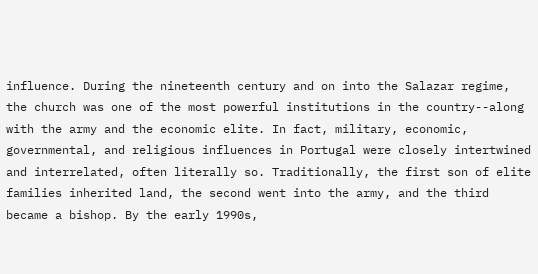influence. During the nineteenth century and on into the Salazar regime, the church was one of the most powerful institutions in the country--along with the army and the economic elite. In fact, military, economic, governmental, and religious influences in Portugal were closely intertwined and interrelated, often literally so. Traditionally, the first son of elite families inherited land, the second went into the army, and the third became a bishop. By the early 1990s,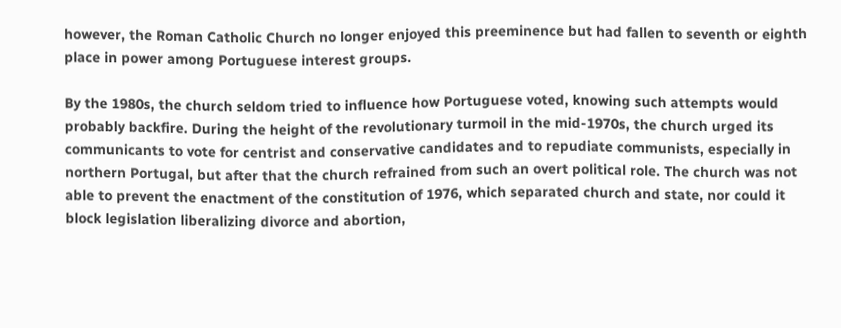however, the Roman Catholic Church no longer enjoyed this preeminence but had fallen to seventh or eighth place in power among Portuguese interest groups.

By the 1980s, the church seldom tried to influence how Portuguese voted, knowing such attempts would probably backfire. During the height of the revolutionary turmoil in the mid-1970s, the church urged its communicants to vote for centrist and conservative candidates and to repudiate communists, especially in northern Portugal, but after that the church refrained from such an overt political role. The church was not able to prevent the enactment of the constitution of 1976, which separated church and state, nor could it block legislation liberalizing divorce and abortion,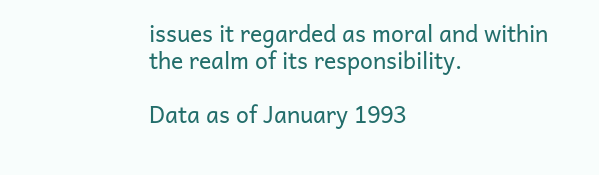issues it regarded as moral and within the realm of its responsibility.

Data as of January 1993